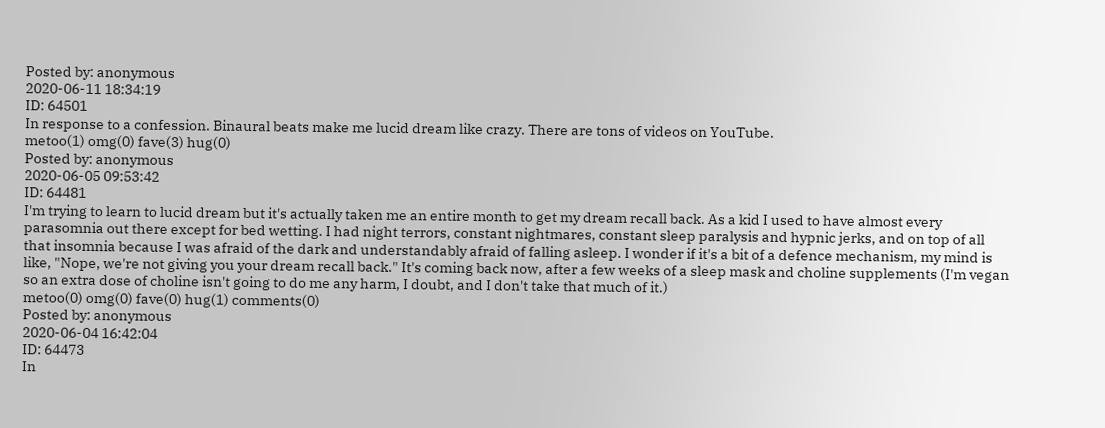Posted by: anonymous
2020-06-11 18:34:19
ID: 64501
In response to a confession. Binaural beats make me lucid dream like crazy. There are tons of videos on YouTube.
metoo(1) omg(0) fave(3) hug(0)
Posted by: anonymous
2020-06-05 09:53:42
ID: 64481
I'm trying to learn to lucid dream but it's actually taken me an entire month to get my dream recall back. As a kid I used to have almost every parasomnia out there except for bed wetting. I had night terrors, constant nightmares, constant sleep paralysis and hypnic jerks, and on top of all that insomnia because I was afraid of the dark and understandably afraid of falling asleep. I wonder if it's a bit of a defence mechanism, my mind is like, "Nope, we're not giving you your dream recall back." It's coming back now, after a few weeks of a sleep mask and choline supplements (I'm vegan so an extra dose of choline isn't going to do me any harm, I doubt, and I don't take that much of it.)
metoo(0) omg(0) fave(0) hug(1) comments(0)
Posted by: anonymous
2020-06-04 16:42:04
ID: 64473
In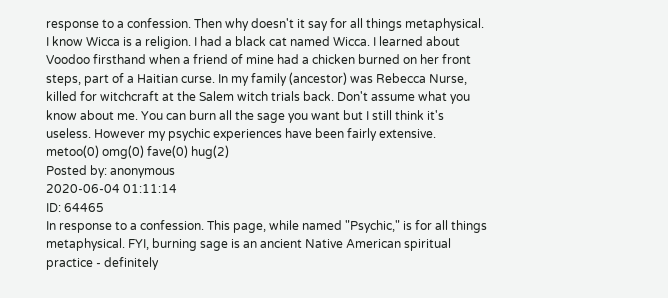response to a confession. Then why doesn't it say for all things metaphysical. I know Wicca is a religion. I had a black cat named Wicca. I learned about Voodoo firsthand when a friend of mine had a chicken burned on her front steps, part of a Haitian curse. In my family (ancestor) was Rebecca Nurse, killed for witchcraft at the Salem witch trials back. Don't assume what you know about me. You can burn all the sage you want but I still think it's useless. However my psychic experiences have been fairly extensive.
metoo(0) omg(0) fave(0) hug(2)
Posted by: anonymous
2020-06-04 01:11:14
ID: 64465
In response to a confession. This page, while named "Psychic," is for all things metaphysical. FYI, burning sage is an ancient Native American spiritual practice - definitely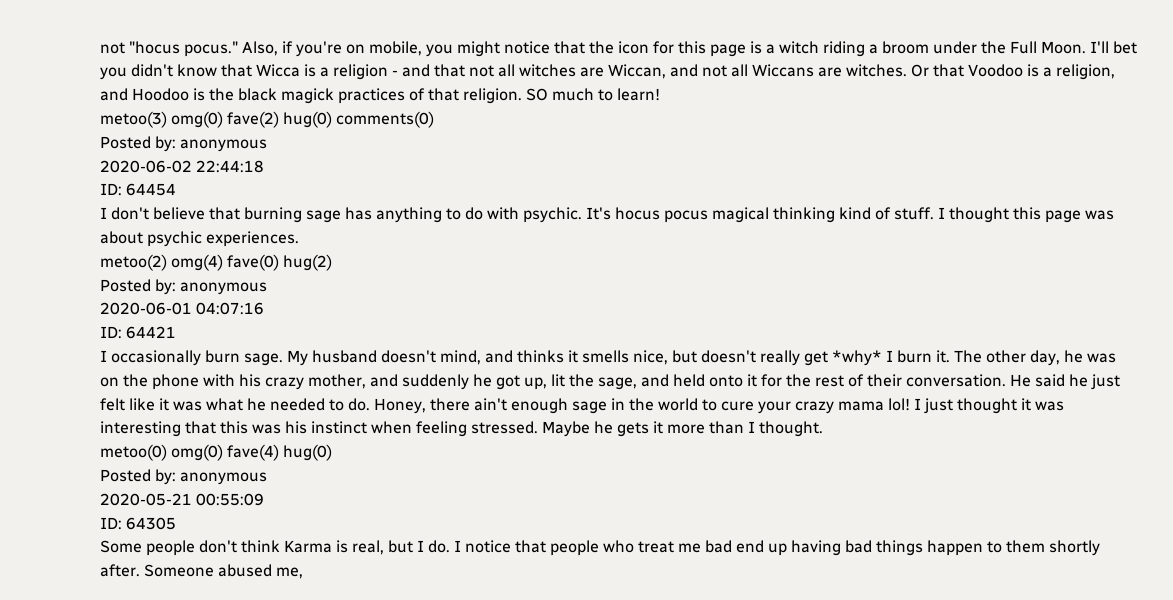not "hocus pocus." Also, if you're on mobile, you might notice that the icon for this page is a witch riding a broom under the Full Moon. I'll bet you didn't know that Wicca is a religion - and that not all witches are Wiccan, and not all Wiccans are witches. Or that Voodoo is a religion, and Hoodoo is the black magick practices of that religion. SO much to learn!
metoo(3) omg(0) fave(2) hug(0) comments(0)
Posted by: anonymous
2020-06-02 22:44:18
ID: 64454
I don't believe that burning sage has anything to do with psychic. It's hocus pocus magical thinking kind of stuff. I thought this page was about psychic experiences.
metoo(2) omg(4) fave(0) hug(2)
Posted by: anonymous
2020-06-01 04:07:16
ID: 64421
I occasionally burn sage. My husband doesn't mind, and thinks it smells nice, but doesn't really get *why* I burn it. The other day, he was on the phone with his crazy mother, and suddenly he got up, lit the sage, and held onto it for the rest of their conversation. He said he just felt like it was what he needed to do. Honey, there ain't enough sage in the world to cure your crazy mama lol! I just thought it was interesting that this was his instinct when feeling stressed. Maybe he gets it more than I thought.
metoo(0) omg(0) fave(4) hug(0)
Posted by: anonymous
2020-05-21 00:55:09
ID: 64305
Some people don't think Karma is real, but I do. I notice that people who treat me bad end up having bad things happen to them shortly after. Someone abused me,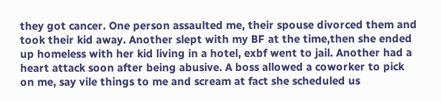they got cancer. One person assaulted me, their spouse divorced them and took their kid away. Another slept with my BF at the time,then she ended up homeless with her kid living in a hotel, exbf went to jail. Another had a heart attack soon after being abusive. A boss allowed a coworker to pick on me, say vile things to me and scream at fact she scheduled us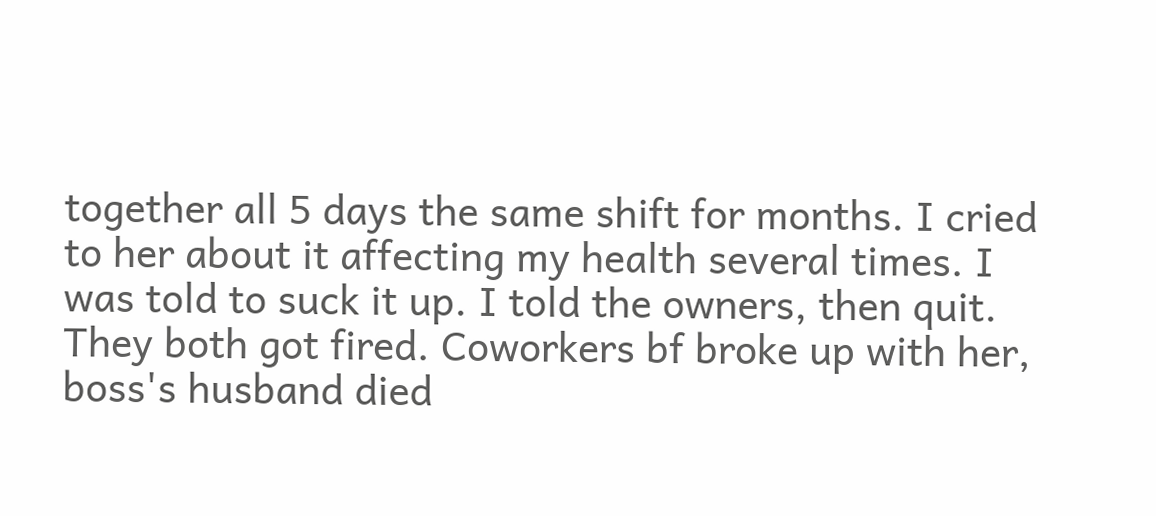together all 5 days the same shift for months. I cried to her about it affecting my health several times. I was told to suck it up. I told the owners, then quit. They both got fired. Coworkers bf broke up with her, boss's husband died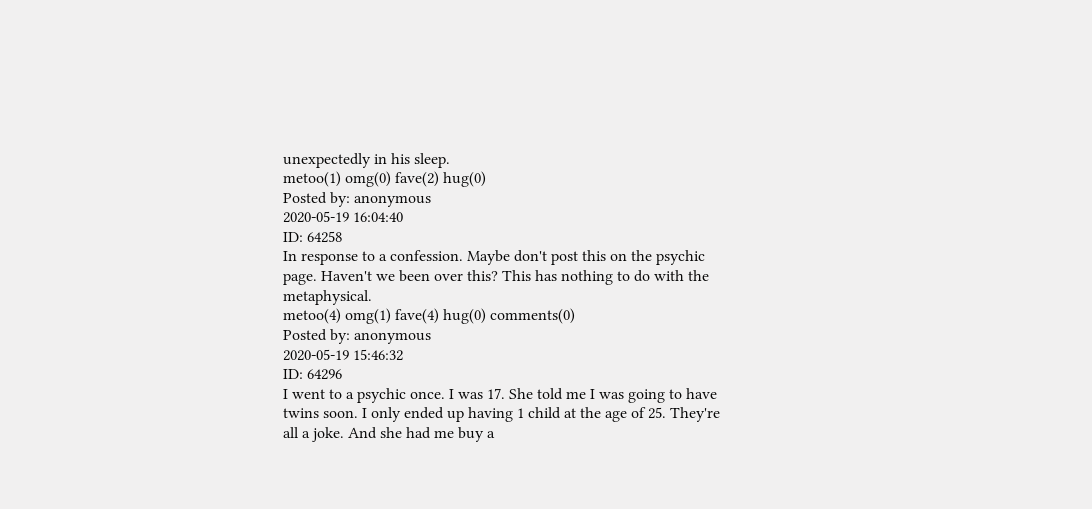unexpectedly in his sleep.
metoo(1) omg(0) fave(2) hug(0)
Posted by: anonymous
2020-05-19 16:04:40
ID: 64258
In response to a confession. Maybe don't post this on the psychic page. Haven't we been over this? This has nothing to do with the metaphysical.
metoo(4) omg(1) fave(4) hug(0) comments(0)
Posted by: anonymous
2020-05-19 15:46:32
ID: 64296
I went to a psychic once. I was 17. She told me I was going to have twins soon. I only ended up having 1 child at the age of 25. They're all a joke. And she had me buy a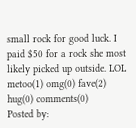small rock for good luck. I paid $50 for a rock she most likely picked up outside. LOL
metoo(1) omg(0) fave(2) hug(0) comments(0)
Posted by: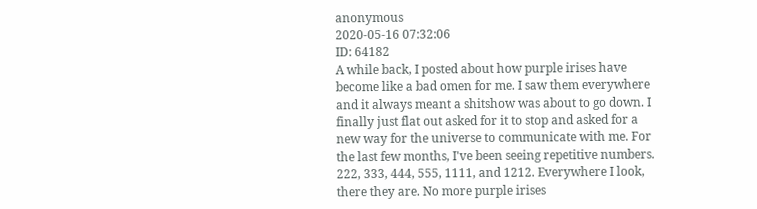anonymous
2020-05-16 07:32:06
ID: 64182
A while back, I posted about how purple irises have become like a bad omen for me. I saw them everywhere and it always meant a shitshow was about to go down. I finally just flat out asked for it to stop and asked for a new way for the universe to communicate with me. For the last few months, I've been seeing repetitive numbers. 222, 333, 444, 555, 1111, and 1212. Everywhere I look, there they are. No more purple irises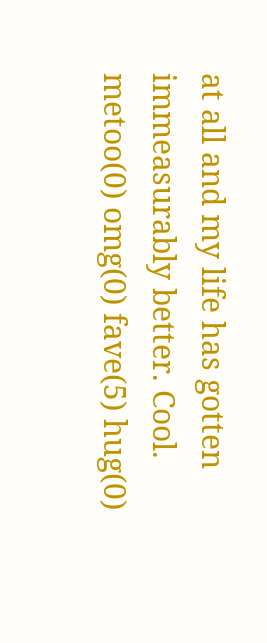at all and my life has gotten immeasurably better. Cool.
metoo(0) omg(0) fave(5) hug(0)